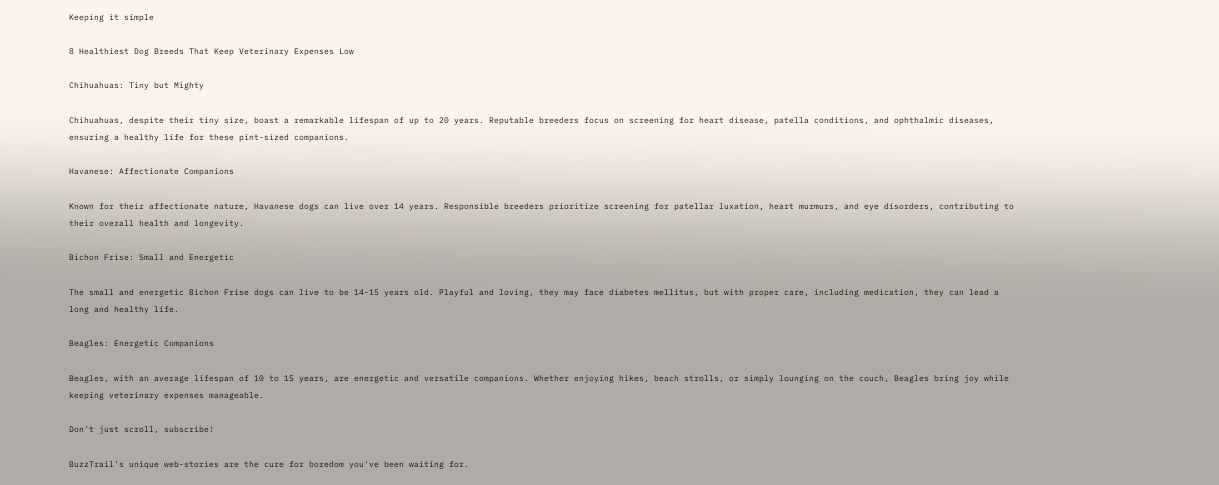Keeping it simple

8 Healthiest Dog Breeds That Keep Veterinary Expenses Low

Chihuahuas: Tiny but Mighty

Chihuahuas, despite their tiny size, boast a remarkable lifespan of up to 20 years. Reputable breeders focus on screening for heart disease, patella conditions, and ophthalmic diseases, ensuring a healthy life for these pint-sized companions.

Havanese: Affectionate Companions

Known for their affectionate nature, Havanese dogs can live over 14 years. Responsible breeders prioritize screening for patellar luxation, heart murmurs, and eye disorders, contributing to their overall health and longevity.

Bichon Frise: Small and Energetic

The small and energetic Bichon Frise dogs can live to be 14-15 years old. Playful and loving, they may face diabetes mellitus, but with proper care, including medication, they can lead a long and healthy life.

Beagles: Energetic Companions

Beagles, with an average lifespan of 10 to 15 years, are energetic and versatile companions. Whether enjoying hikes, beach strolls, or simply lounging on the couch, Beagles bring joy while keeping veterinary expenses manageable.

Don't just scroll, subscribe!

BuzzTrail's unique web-stories are the cure for boredom you've been waiting for.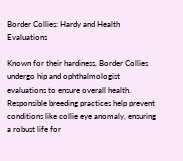Border Collies: Hardy and Health Evaluations

Known for their hardiness, Border Collies undergo hip and ophthalmologist evaluations to ensure overall health. Responsible breeding practices help prevent conditions like collie eye anomaly, ensuring a robust life for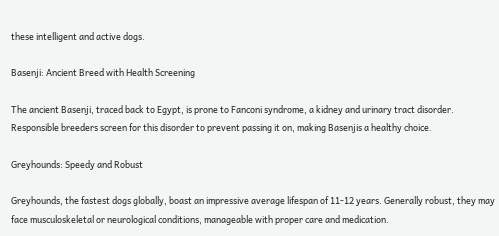these intelligent and active dogs.

Basenji: Ancient Breed with Health Screening

The ancient Basenji, traced back to Egypt, is prone to Fanconi syndrome, a kidney and urinary tract disorder. Responsible breeders screen for this disorder to prevent passing it on, making Basenjis a healthy choice.

Greyhounds: Speedy and Robust

Greyhounds, the fastest dogs globally, boast an impressive average lifespan of 11-12 years. Generally robust, they may face musculoskeletal or neurological conditions, manageable with proper care and medication.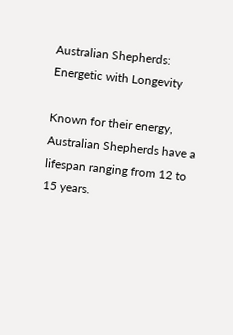Australian Shepherds: Energetic with Longevity

Known for their energy, Australian Shepherds have a lifespan ranging from 12 to 15 years.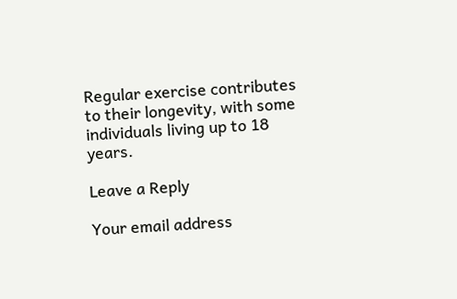Regular exercise contributes to their longevity, with some individuals living up to 18 years.

Leave a Reply

Your email address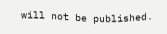will not be published.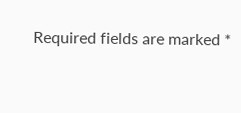Required fields are marked *